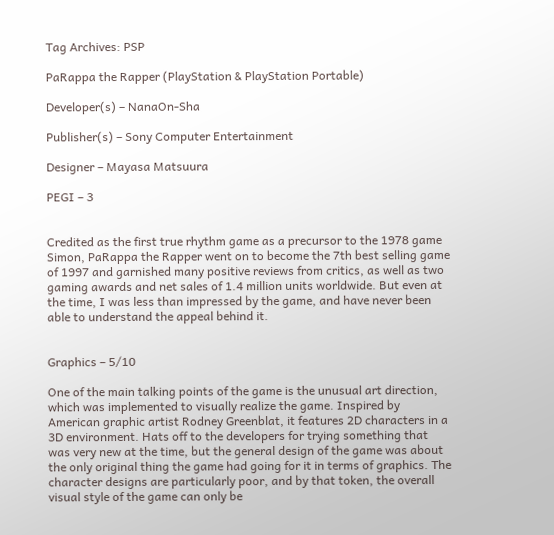Tag Archives: PSP

PaRappa the Rapper (PlayStation & PlayStation Portable)

Developer(s) – NanaOn-Sha

Publisher(s) – Sony Computer Entertainment

Designer – Mayasa Matsuura

PEGI – 3


Credited as the first true rhythm game as a precursor to the 1978 game Simon, PaRappa the Rapper went on to become the 7th best selling game of 1997 and garnished many positive reviews from critics, as well as two gaming awards and net sales of 1.4 million units worldwide. But even at the time, I was less than impressed by the game, and have never been able to understand the appeal behind it.


Graphics – 5/10

One of the main talking points of the game is the unusual art direction, which was implemented to visually realize the game. Inspired by American graphic artist Rodney Greenblat, it features 2D characters in a 3D environment. Hats off to the developers for trying something that was very new at the time, but the general design of the game was about the only original thing the game had going for it in terms of graphics. The character designs are particularly poor, and by that token, the overall visual style of the game can only be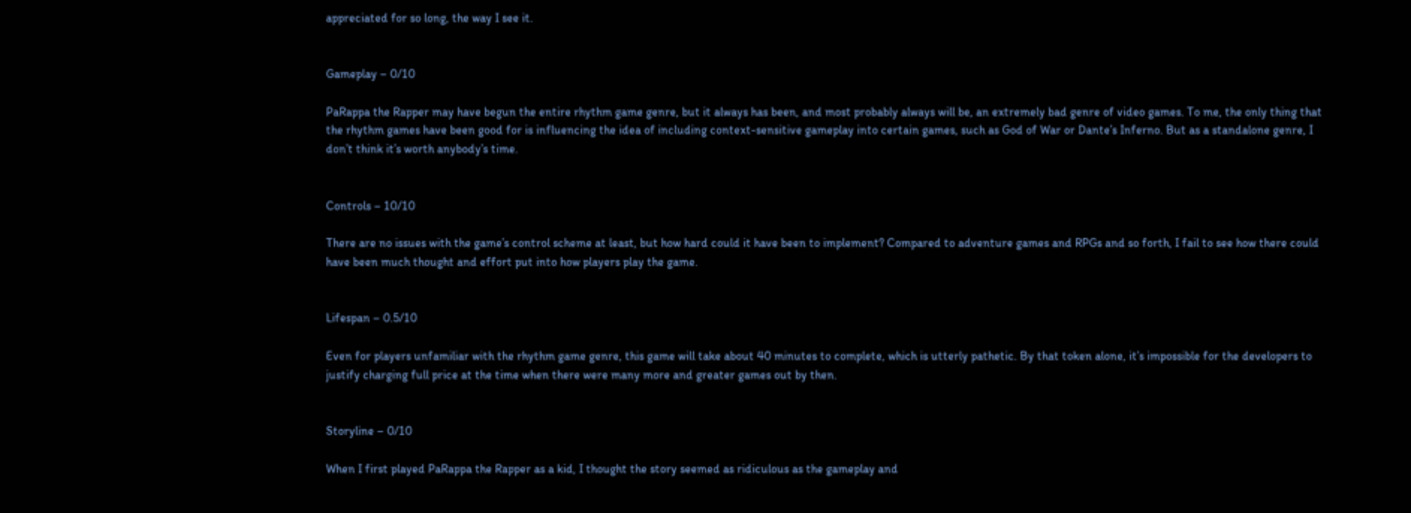appreciated for so long, the way I see it.


Gameplay – 0/10

PaRappa the Rapper may have begun the entire rhythm game genre, but it always has been, and most probably always will be, an extremely bad genre of video games. To me, the only thing that the rhythm games have been good for is influencing the idea of including context-sensitive gameplay into certain games, such as God of War or Dante’s Inferno. But as a standalone genre, I don’t think it’s worth anybody’s time.


Controls – 10/10

There are no issues with the game’s control scheme at least, but how hard could it have been to implement? Compared to adventure games and RPGs and so forth, I fail to see how there could have been much thought and effort put into how players play the game.


Lifespan – 0.5/10

Even for players unfamiliar with the rhythm game genre, this game will take about 40 minutes to complete, which is utterly pathetic. By that token alone, it’s impossible for the developers to justify charging full price at the time when there were many more and greater games out by then.


Storyline – 0/10

When I first played PaRappa the Rapper as a kid, I thought the story seemed as ridiculous as the gameplay and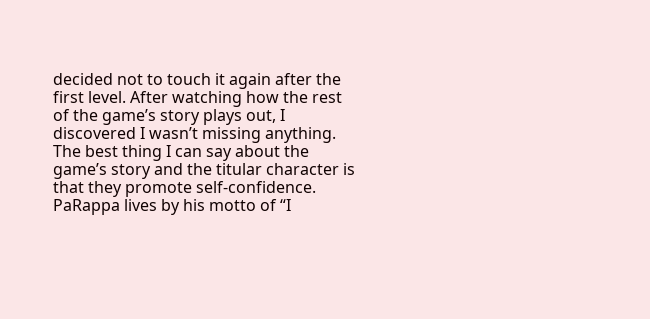decided not to touch it again after the first level. After watching how the rest of the game’s story plays out, I discovered I wasn’t missing anything. The best thing I can say about the game’s story and the titular character is that they promote self-confidence. PaRappa lives by his motto of “I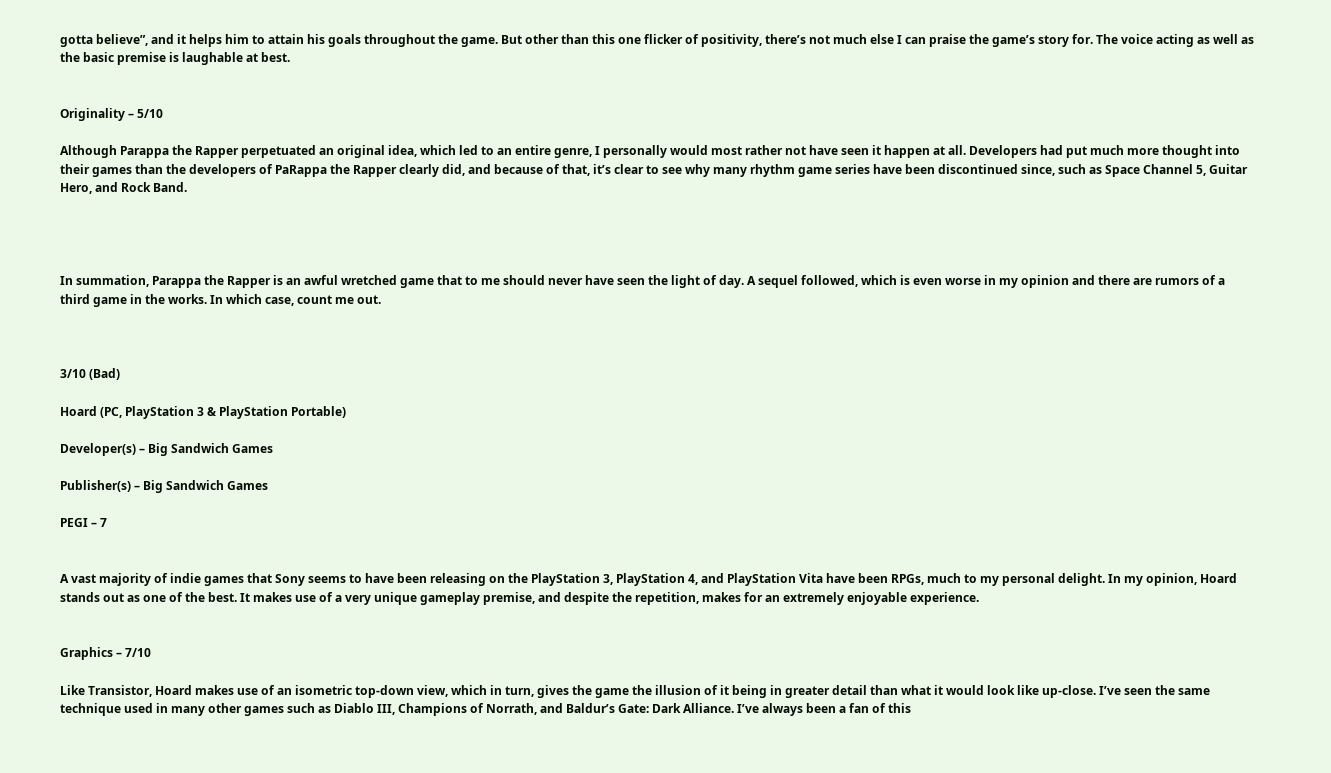gotta believe”, and it helps him to attain his goals throughout the game. But other than this one flicker of positivity, there’s not much else I can praise the game’s story for. The voice acting as well as the basic premise is laughable at best.


Originality – 5/10

Although Parappa the Rapper perpetuated an original idea, which led to an entire genre, I personally would most rather not have seen it happen at all. Developers had put much more thought into their games than the developers of PaRappa the Rapper clearly did, and because of that, it’s clear to see why many rhythm game series have been discontinued since, such as Space Channel 5, Guitar Hero, and Rock Band.




In summation, Parappa the Rapper is an awful wretched game that to me should never have seen the light of day. A sequel followed, which is even worse in my opinion and there are rumors of a third game in the works. In which case, count me out.



3/10 (Bad)

Hoard (PC, PlayStation 3 & PlayStation Portable)

Developer(s) – Big Sandwich Games

Publisher(s) – Big Sandwich Games

PEGI – 7


A vast majority of indie games that Sony seems to have been releasing on the PlayStation 3, PlayStation 4, and PlayStation Vita have been RPGs, much to my personal delight. In my opinion, Hoard stands out as one of the best. It makes use of a very unique gameplay premise, and despite the repetition, makes for an extremely enjoyable experience.


Graphics – 7/10

Like Transistor, Hoard makes use of an isometric top-down view, which in turn, gives the game the illusion of it being in greater detail than what it would look like up-close. I’ve seen the same technique used in many other games such as Diablo III, Champions of Norrath, and Baldur’s Gate: Dark Alliance. I’ve always been a fan of this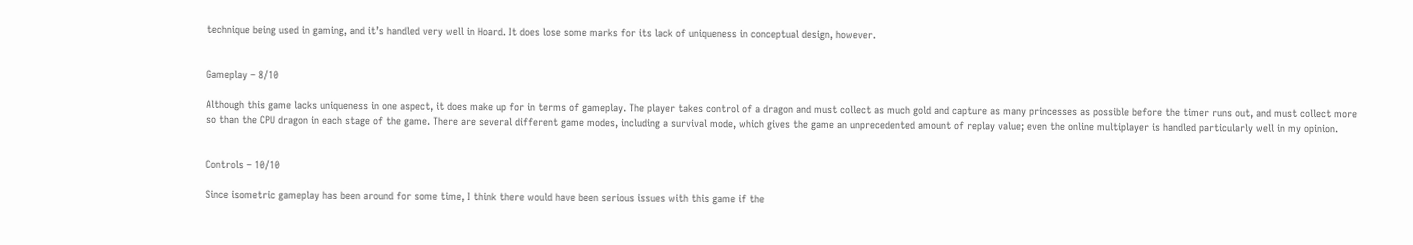technique being used in gaming, and it’s handled very well in Hoard. It does lose some marks for its lack of uniqueness in conceptual design, however.


Gameplay – 8/10

Although this game lacks uniqueness in one aspect, it does make up for in terms of gameplay. The player takes control of a dragon and must collect as much gold and capture as many princesses as possible before the timer runs out, and must collect more so than the CPU dragon in each stage of the game. There are several different game modes, including a survival mode, which gives the game an unprecedented amount of replay value; even the online multiplayer is handled particularly well in my opinion.


Controls – 10/10

Since isometric gameplay has been around for some time, I think there would have been serious issues with this game if the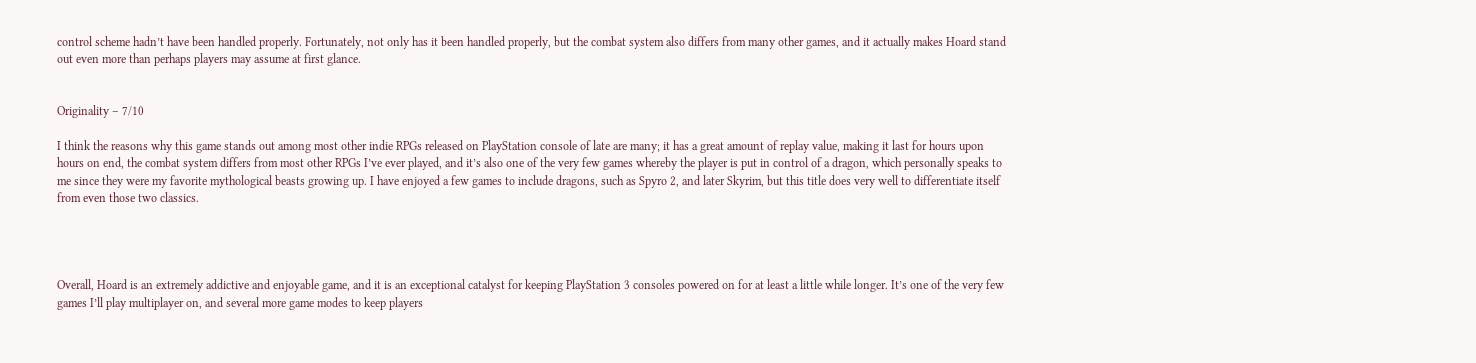control scheme hadn’t have been handled properly. Fortunately, not only has it been handled properly, but the combat system also differs from many other games, and it actually makes Hoard stand out even more than perhaps players may assume at first glance.


Originality – 7/10

I think the reasons why this game stands out among most other indie RPGs released on PlayStation console of late are many; it has a great amount of replay value, making it last for hours upon hours on end, the combat system differs from most other RPGs I’ve ever played, and it’s also one of the very few games whereby the player is put in control of a dragon, which personally speaks to me since they were my favorite mythological beasts growing up. I have enjoyed a few games to include dragons, such as Spyro 2, and later Skyrim, but this title does very well to differentiate itself from even those two classics.




Overall, Hoard is an extremely addictive and enjoyable game, and it is an exceptional catalyst for keeping PlayStation 3 consoles powered on for at least a little while longer. It’s one of the very few games I’ll play multiplayer on, and several more game modes to keep players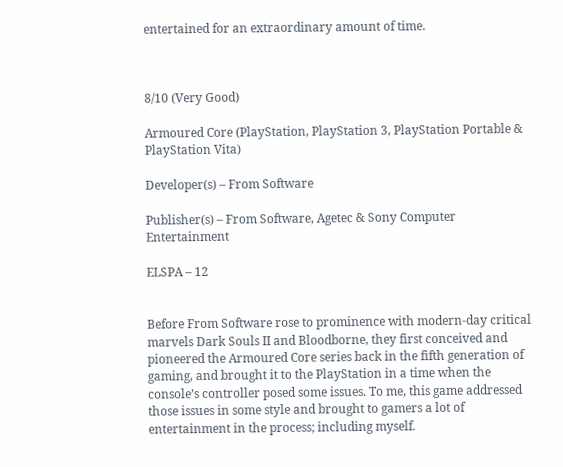entertained for an extraordinary amount of time.



8/10 (Very Good)

Armoured Core (PlayStation, PlayStation 3, PlayStation Portable & PlayStation Vita)

Developer(s) – From Software

Publisher(s) – From Software, Agetec & Sony Computer Entertainment

ELSPA – 12


Before From Software rose to prominence with modern-day critical marvels Dark Souls II and Bloodborne, they first conceived and pioneered the Armoured Core series back in the fifth generation of gaming, and brought it to the PlayStation in a time when the console’s controller posed some issues. To me, this game addressed those issues in some style and brought to gamers a lot of entertainment in the process; including myself.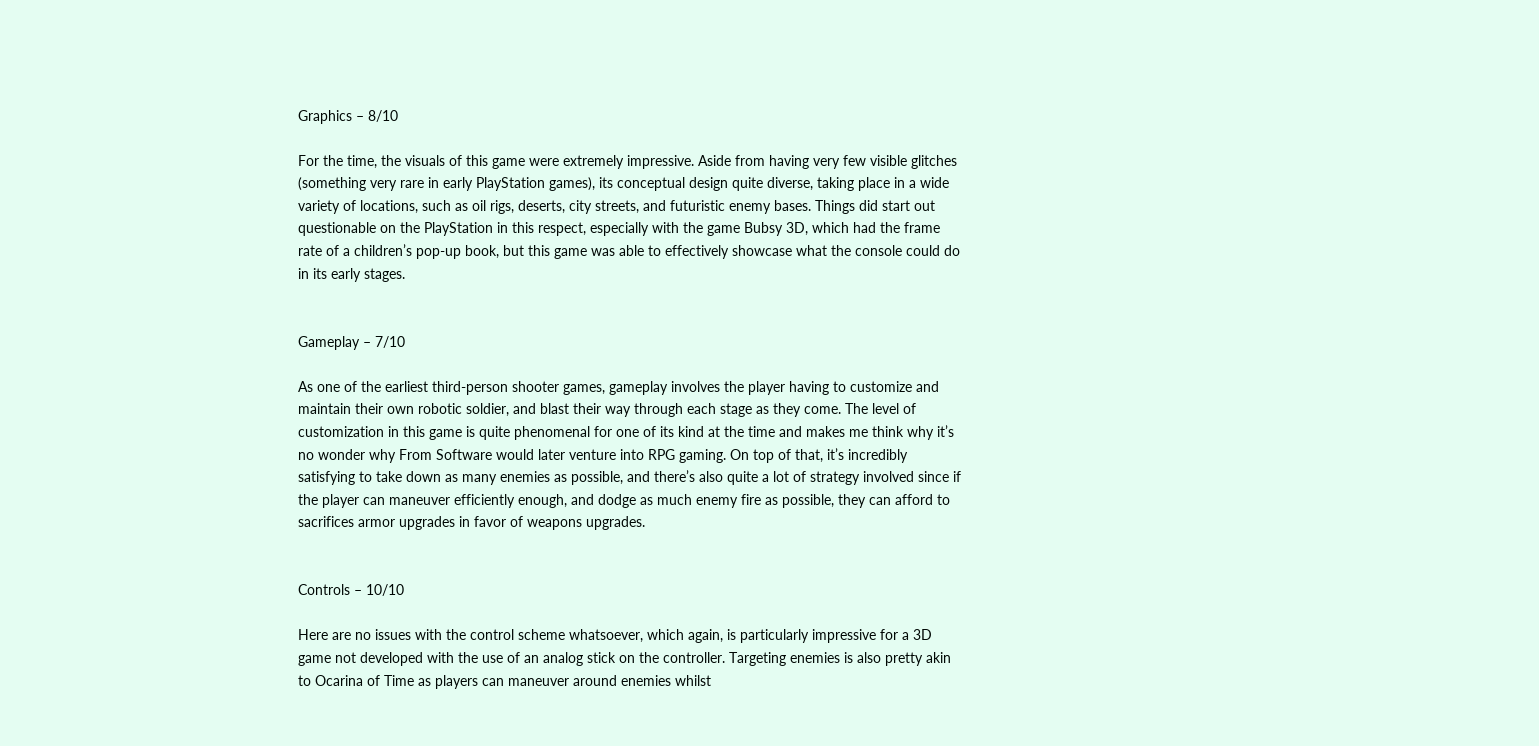Graphics – 8/10

For the time, the visuals of this game were extremely impressive. Aside from having very few visible glitches (something very rare in early PlayStation games), its conceptual design quite diverse, taking place in a wide variety of locations, such as oil rigs, deserts, city streets, and futuristic enemy bases. Things did start out questionable on the PlayStation in this respect, especially with the game Bubsy 3D, which had the frame rate of a children’s pop-up book, but this game was able to effectively showcase what the console could do in its early stages.


Gameplay – 7/10

As one of the earliest third-person shooter games, gameplay involves the player having to customize and maintain their own robotic soldier, and blast their way through each stage as they come. The level of customization in this game is quite phenomenal for one of its kind at the time and makes me think why it’s no wonder why From Software would later venture into RPG gaming. On top of that, it’s incredibly satisfying to take down as many enemies as possible, and there’s also quite a lot of strategy involved since if the player can maneuver efficiently enough, and dodge as much enemy fire as possible, they can afford to sacrifices armor upgrades in favor of weapons upgrades.


Controls – 10/10

Here are no issues with the control scheme whatsoever, which again, is particularly impressive for a 3D game not developed with the use of an analog stick on the controller. Targeting enemies is also pretty akin to Ocarina of Time as players can maneuver around enemies whilst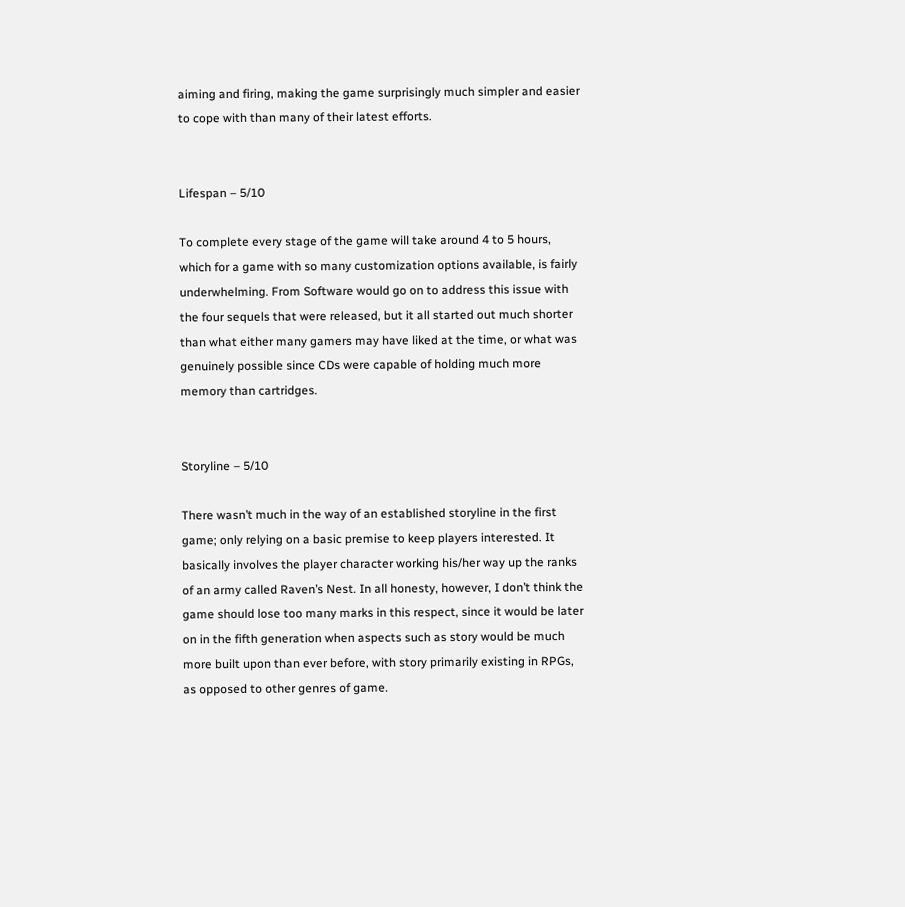aiming and firing, making the game surprisingly much simpler and easier to cope with than many of their latest efforts.


Lifespan – 5/10

To complete every stage of the game will take around 4 to 5 hours, which for a game with so many customization options available, is fairly underwhelming. From Software would go on to address this issue with the four sequels that were released, but it all started out much shorter than what either many gamers may have liked at the time, or what was genuinely possible since CDs were capable of holding much more memory than cartridges.


Storyline – 5/10

There wasn’t much in the way of an established storyline in the first game; only relying on a basic premise to keep players interested. It basically involves the player character working his/her way up the ranks of an army called Raven’s Nest. In all honesty, however, I don’t think the game should lose too many marks in this respect, since it would be later on in the fifth generation when aspects such as story would be much more built upon than ever before, with story primarily existing in RPGs, as opposed to other genres of game.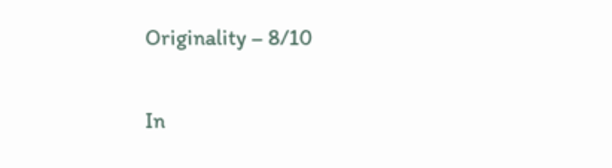Originality – 8/10

In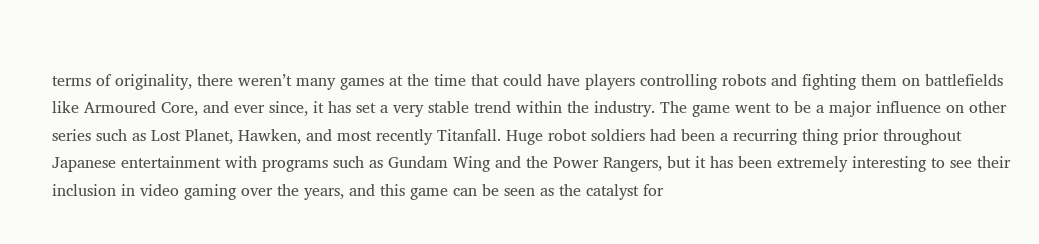terms of originality, there weren’t many games at the time that could have players controlling robots and fighting them on battlefields like Armoured Core, and ever since, it has set a very stable trend within the industry. The game went to be a major influence on other series such as Lost Planet, Hawken, and most recently Titanfall. Huge robot soldiers had been a recurring thing prior throughout Japanese entertainment with programs such as Gundam Wing and the Power Rangers, but it has been extremely interesting to see their inclusion in video gaming over the years, and this game can be seen as the catalyst for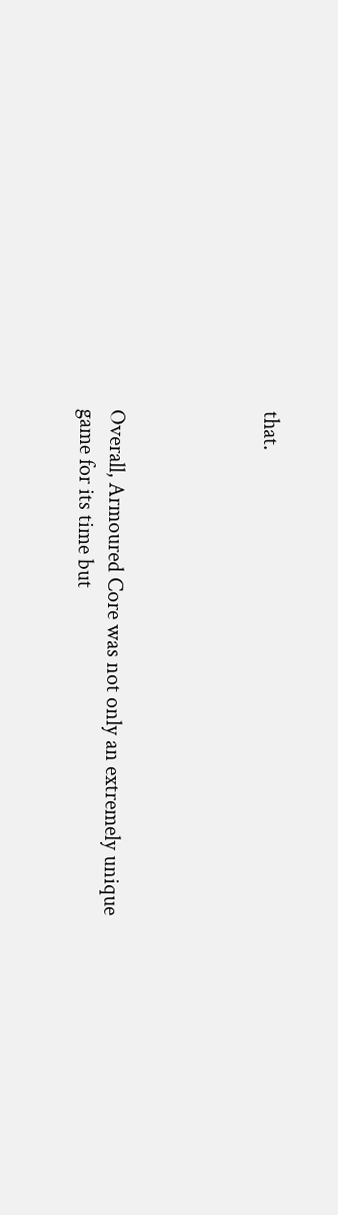that.




Overall, Armoured Core was not only an extremely unique game for its time but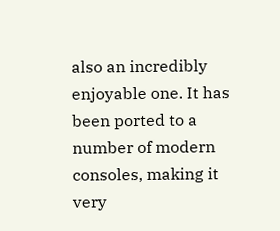also an incredibly enjoyable one. It has been ported to a number of modern consoles, making it very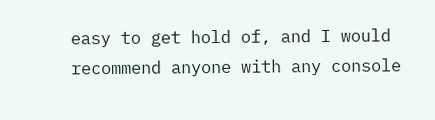easy to get hold of, and I would recommend anyone with any console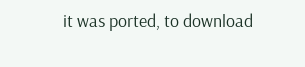it was ported, to download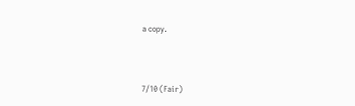a copy.



7/10 (Fair)